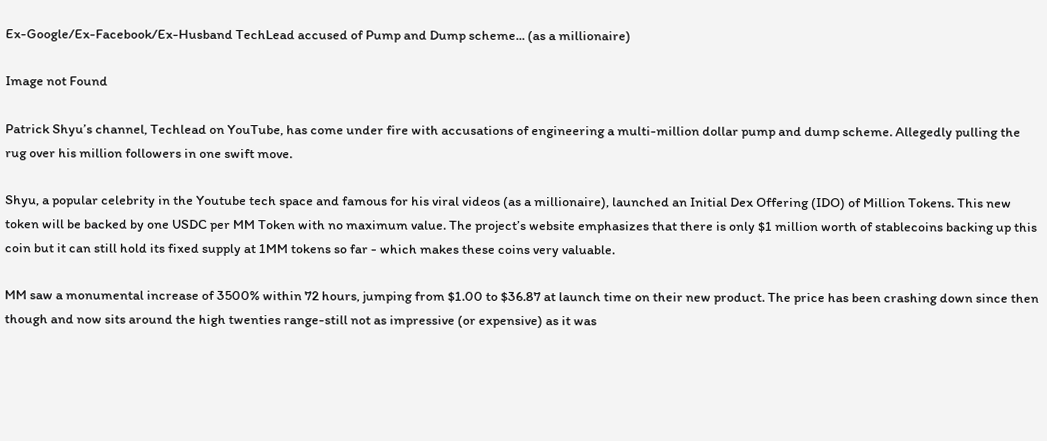Ex-Google/Ex-Facebook/Ex-Husband TechLead accused of Pump and Dump scheme... (as a millionaire)

Image not Found

Patrick Shyu’s channel, Techlead on YouTube, has come under fire with accusations of engineering a multi-million dollar pump and dump scheme. Allegedly pulling the rug over his million followers in one swift move.

Shyu, a popular celebrity in the Youtube tech space and famous for his viral videos (as a millionaire), launched an Initial Dex Offering (IDO) of Million Tokens. This new token will be backed by one USDC per MM Token with no maximum value. The project’s website emphasizes that there is only $1 million worth of stablecoins backing up this coin but it can still hold its fixed supply at 1MM tokens so far - which makes these coins very valuable.

MM saw a monumental increase of 3500% within 72 hours, jumping from $1.00 to $36.87 at launch time on their new product. The price has been crashing down since then though and now sits around the high twenties range-still not as impressive (or expensive) as it was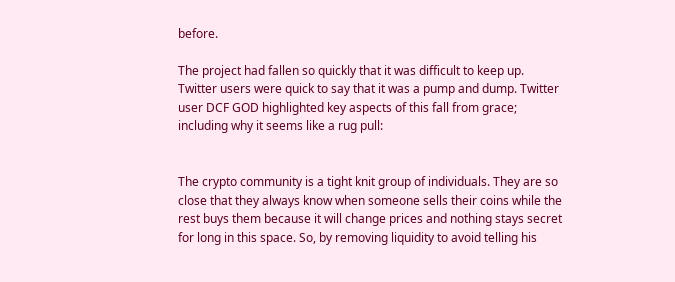before.

The project had fallen so quickly that it was difficult to keep up. Twitter users were quick to say that it was a pump and dump. Twitter user DCF GOD highlighted key aspects of this fall from grace; including why it seems like a rug pull:


The crypto community is a tight knit group of individuals. They are so close that they always know when someone sells their coins while the rest buys them because it will change prices and nothing stays secret for long in this space. So, by removing liquidity to avoid telling his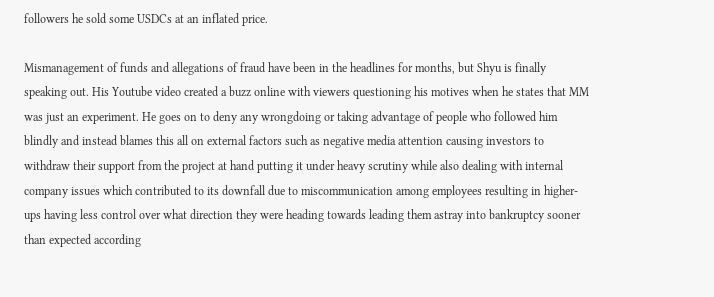followers he sold some USDCs at an inflated price.

Mismanagement of funds and allegations of fraud have been in the headlines for months, but Shyu is finally speaking out. His Youtube video created a buzz online with viewers questioning his motives when he states that MM was just an experiment. He goes on to deny any wrongdoing or taking advantage of people who followed him blindly and instead blames this all on external factors such as negative media attention causing investors to withdraw their support from the project at hand putting it under heavy scrutiny while also dealing with internal company issues which contributed to its downfall due to miscommunication among employees resulting in higher-ups having less control over what direction they were heading towards leading them astray into bankruptcy sooner than expected according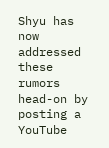Shyu has now addressed these rumors head-on by posting a YouTube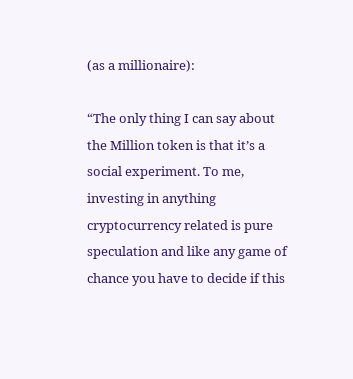(as a millionaire):

“The only thing I can say about the Million token is that it’s a social experiment. To me, investing in anything cryptocurrency related is pure speculation and like any game of chance you have to decide if this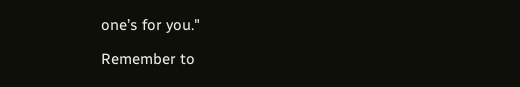one’s for you."

Remember to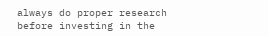always do proper research before investing in the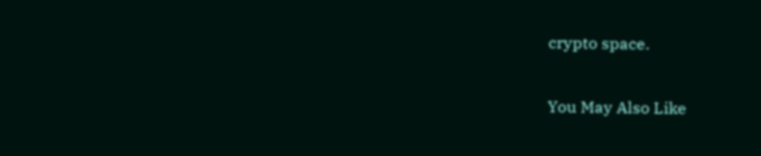crypto space.

You May Also Like